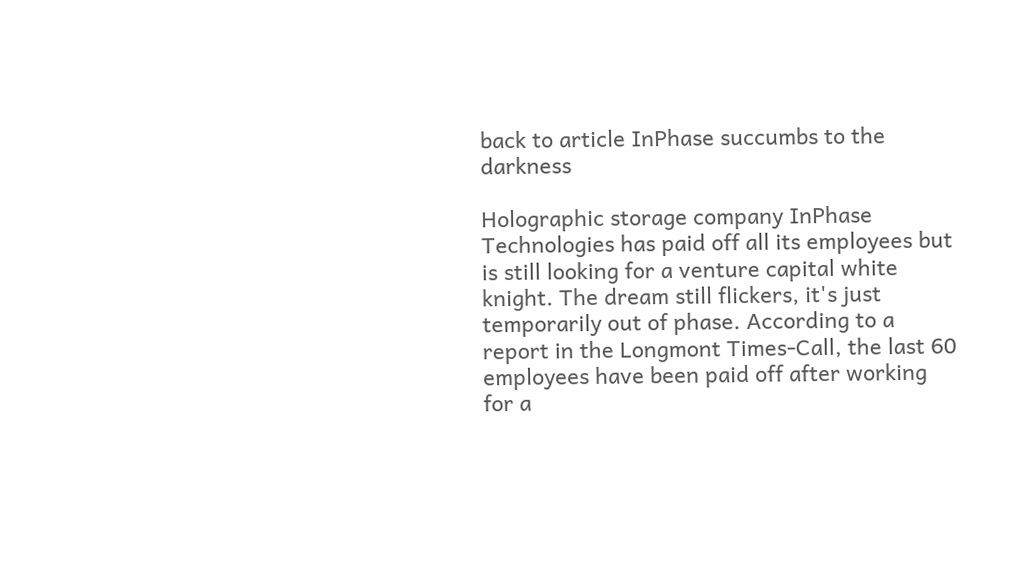back to article InPhase succumbs to the darkness

Holographic storage company InPhase Technologies has paid off all its employees but is still looking for a venture capital white knight. The dream still flickers, it's just temporarily out of phase. According to a report in the Longmont Times-Call, the last 60 employees have been paid off after working for a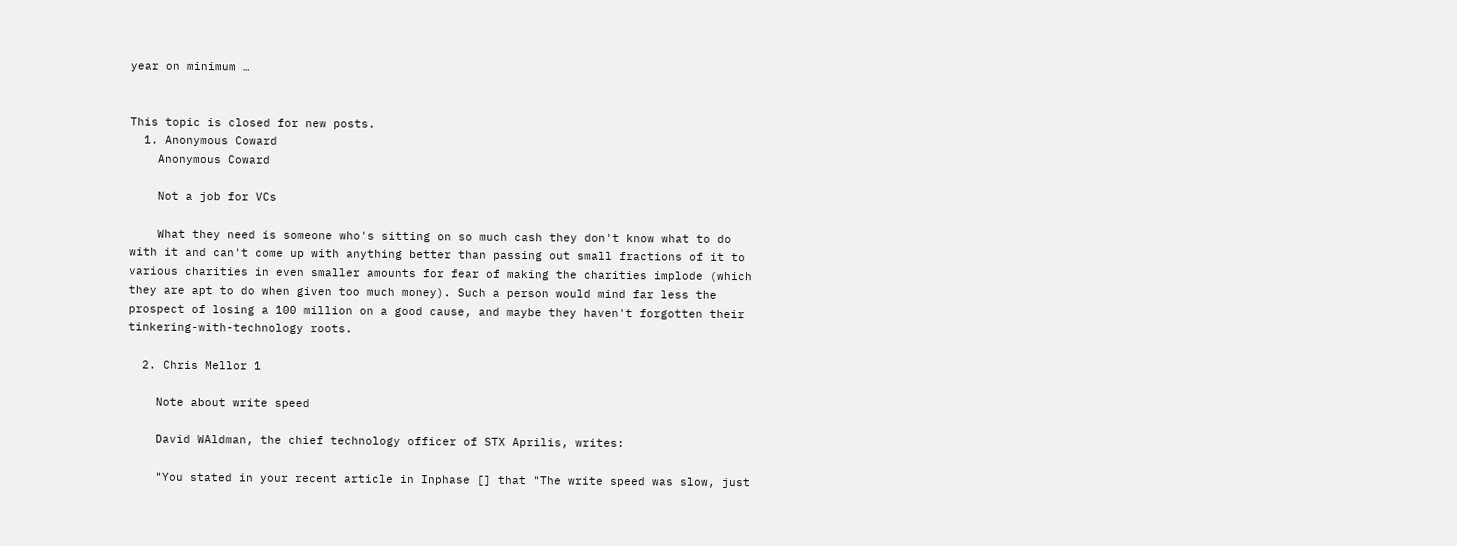year on minimum …


This topic is closed for new posts.
  1. Anonymous Coward
    Anonymous Coward

    Not a job for VCs

    What they need is someone who's sitting on so much cash they don't know what to do with it and can't come up with anything better than passing out small fractions of it to various charities in even smaller amounts for fear of making the charities implode (which they are apt to do when given too much money). Such a person would mind far less the prospect of losing a 100 million on a good cause, and maybe they haven't forgotten their tinkering-with-technology roots.

  2. Chris Mellor 1

    Note about write speed

    David WAldman, the chief technology officer of STX Aprilis, writes:

    "You stated in your recent article in Inphase [] that "The write speed was slow, just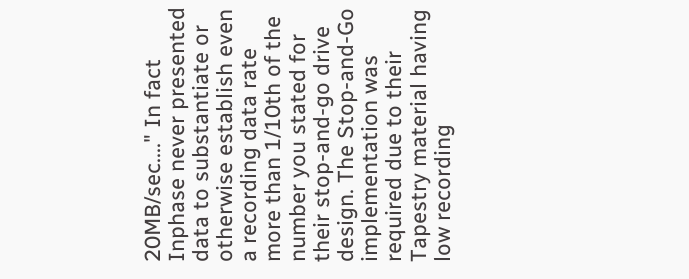20MB/sec...." In fact Inphase never presented data to substantiate or otherwise establish even a recording data rate more than 1/10th of the number you stated for their stop-and-go drive design. The Stop-and-Go implementation was required due to their Tapestry material having low recording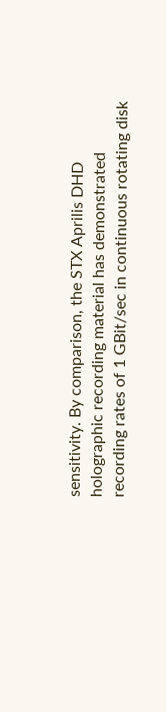sensitivity. By comparison, the STX Aprilis DHD holographic recording material has demonstrated recording rates of 1 GBit/sec in continuous rotating disk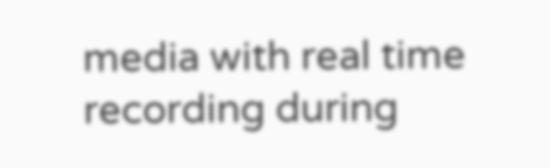media with real time recording during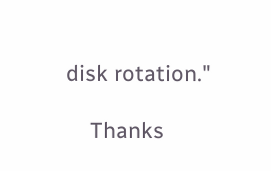disk rotation."

    Thanks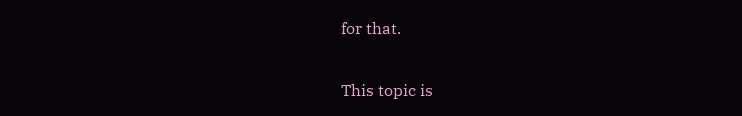for that.


This topic is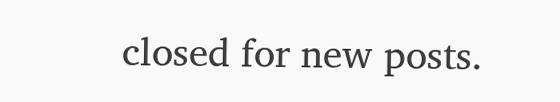closed for new posts.